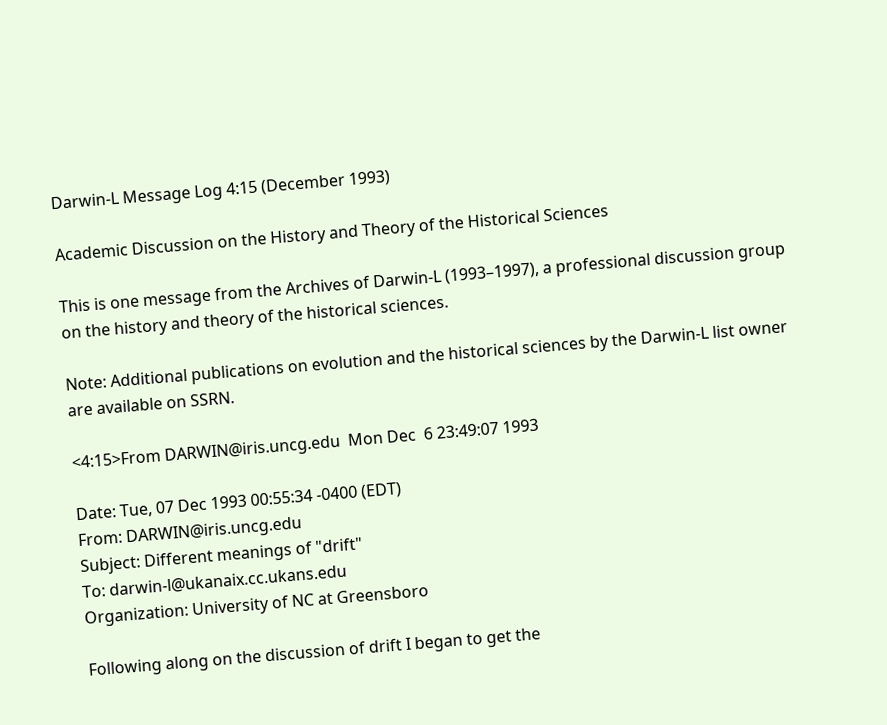Darwin-L Message Log 4:15 (December 1993)

Academic Discussion on the History and Theory of the Historical Sciences

This is one message from the Archives of Darwin-L (1993–1997), a professional discussion group on the history and theory of the historical sciences.

Note: Additional publications on evolution and the historical sciences by the Darwin-L list owner are available on SSRN.

<4:15>From DARWIN@iris.uncg.edu  Mon Dec  6 23:49:07 1993

Date: Tue, 07 Dec 1993 00:55:34 -0400 (EDT)
From: DARWIN@iris.uncg.edu
Subject: Different meanings of "drift"
To: darwin-l@ukanaix.cc.ukans.edu
Organization: University of NC at Greensboro

Following along on the discussion of drift I began to get the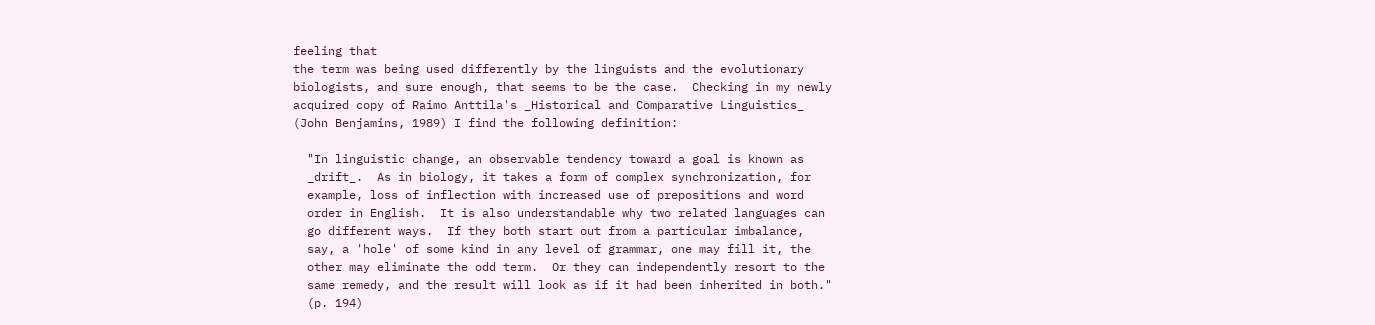feeling that
the term was being used differently by the linguists and the evolutionary
biologists, and sure enough, that seems to be the case.  Checking in my newly
acquired copy of Raimo Anttila's _Historical and Comparative Linguistics_
(John Benjamins, 1989) I find the following definition:

  "In linguistic change, an observable tendency toward a goal is known as
  _drift_.  As in biology, it takes a form of complex synchronization, for
  example, loss of inflection with increased use of prepositions and word
  order in English.  It is also understandable why two related languages can
  go different ways.  If they both start out from a particular imbalance,
  say, a 'hole' of some kind in any level of grammar, one may fill it, the
  other may eliminate the odd term.  Or they can independently resort to the
  same remedy, and the result will look as if it had been inherited in both."
  (p. 194)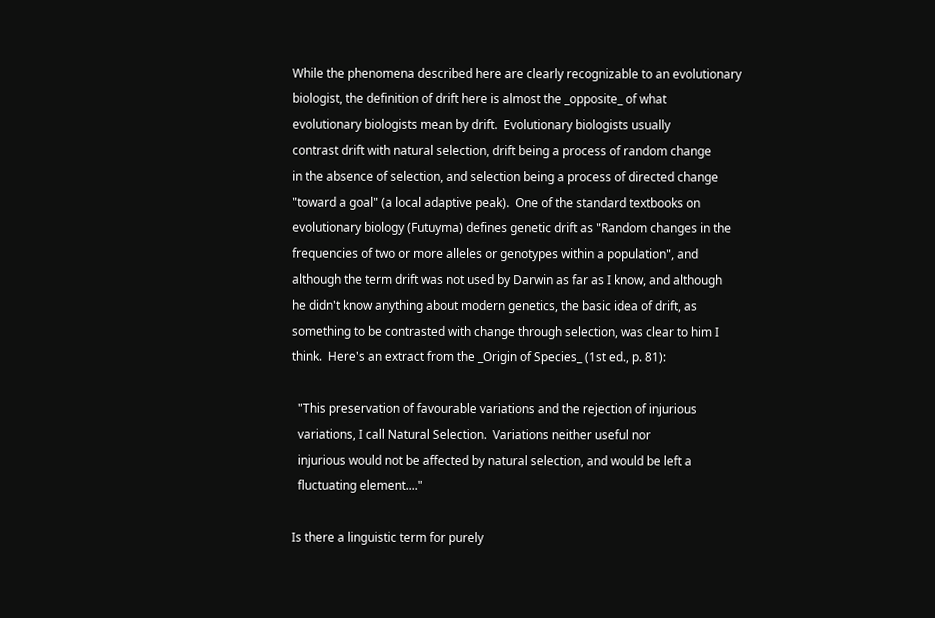While the phenomena described here are clearly recognizable to an evolutionary
biologist, the definition of drift here is almost the _opposite_ of what
evolutionary biologists mean by drift.  Evolutionary biologists usually
contrast drift with natural selection, drift being a process of random change
in the absence of selection, and selection being a process of directed change
"toward a goal" (a local adaptive peak).  One of the standard textbooks on
evolutionary biology (Futuyma) defines genetic drift as "Random changes in the
frequencies of two or more alleles or genotypes within a population", and
although the term drift was not used by Darwin as far as I know, and although
he didn't know anything about modern genetics, the basic idea of drift, as
something to be contrasted with change through selection, was clear to him I
think.  Here's an extract from the _Origin of Species_ (1st ed., p. 81):

  "This preservation of favourable variations and the rejection of injurious
  variations, I call Natural Selection.  Variations neither useful nor
  injurious would not be affected by natural selection, and would be left a
  fluctuating element...."

Is there a linguistic term for purely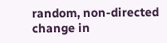random, non-directed change in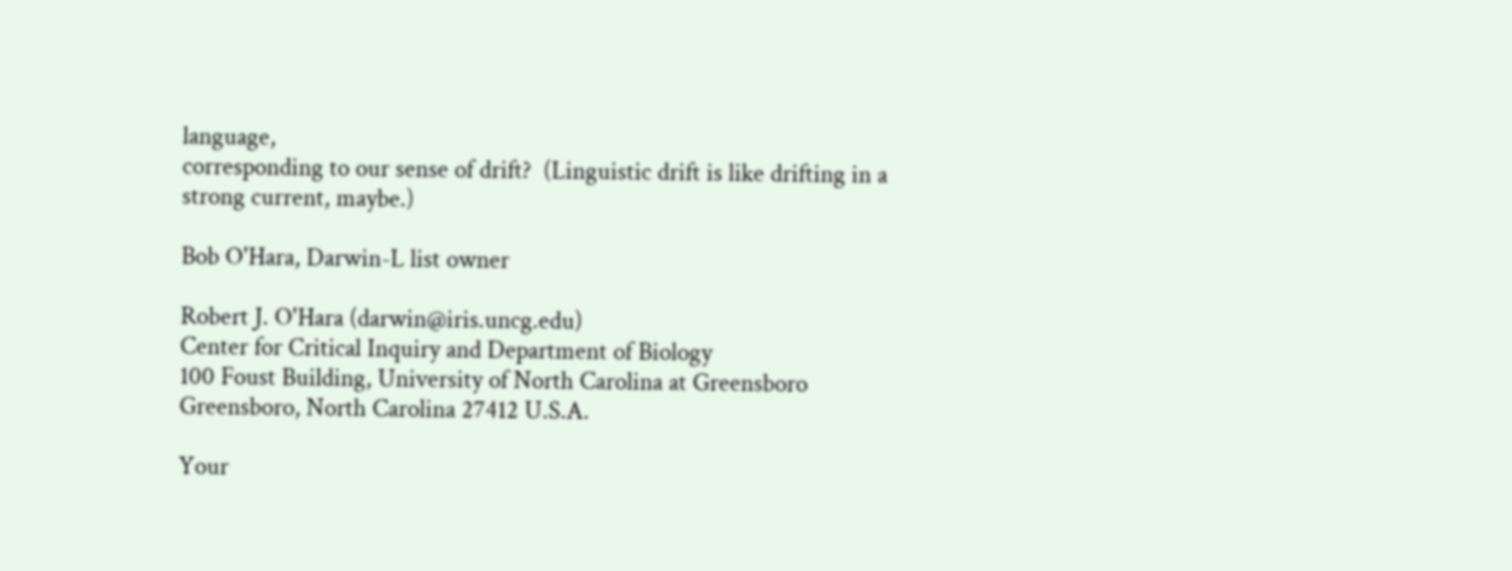language,
corresponding to our sense of drift?  (Linguistic drift is like drifting in a
strong current, maybe.)

Bob O'Hara, Darwin-L list owner

Robert J. O'Hara (darwin@iris.uncg.edu)
Center for Critical Inquiry and Department of Biology
100 Foust Building, University of North Carolina at Greensboro
Greensboro, North Carolina 27412 U.S.A.

Your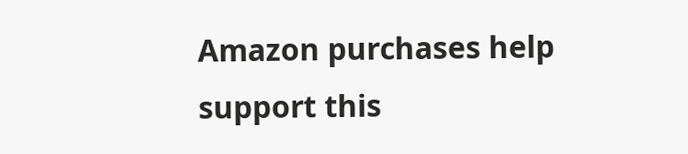Amazon purchases help support this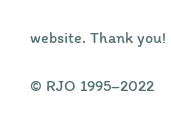website. Thank you!

© RJO 1995–2022